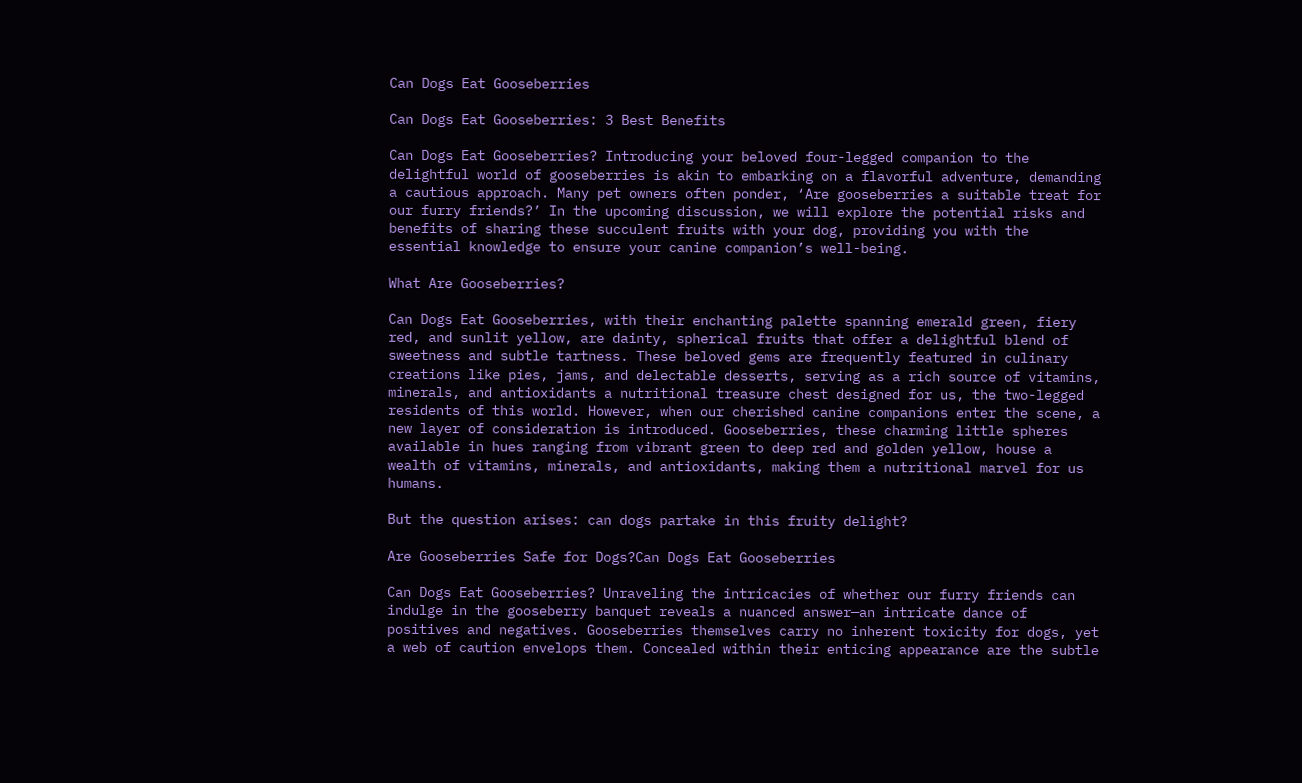Can Dogs Eat Gooseberries

Can Dogs Eat Gooseberries: 3 Best Benefits

Can Dogs Eat Gooseberries? Introducing your beloved four-legged companion to the delightful world of gooseberries is akin to embarking on a flavorful adventure, demanding a cautious approach. Many pet owners often ponder, ‘Are gooseberries a suitable treat for our furry friends?’ In the upcoming discussion, we will explore the potential risks and benefits of sharing these succulent fruits with your dog, providing you with the essential knowledge to ensure your canine companion’s well-being.

What Are Gooseberries?

Can Dogs Eat Gooseberries, with their enchanting palette spanning emerald green, fiery red, and sunlit yellow, are dainty, spherical fruits that offer a delightful blend of sweetness and subtle tartness. These beloved gems are frequently featured in culinary creations like pies, jams, and delectable desserts, serving as a rich source of vitamins, minerals, and antioxidants a nutritional treasure chest designed for us, the two-legged residents of this world. However, when our cherished canine companions enter the scene, a new layer of consideration is introduced. Gooseberries, these charming little spheres available in hues ranging from vibrant green to deep red and golden yellow, house a wealth of vitamins, minerals, and antioxidants, making them a nutritional marvel for us humans.

But the question arises: can dogs partake in this fruity delight?

Are Gooseberries Safe for Dogs?Can Dogs Eat Gooseberries

Can Dogs Eat Gooseberries? Unraveling the intricacies of whether our furry friends can indulge in the gooseberry banquet reveals a nuanced answer—an intricate dance of positives and negatives. Gooseberries themselves carry no inherent toxicity for dogs, yet a web of caution envelops them. Concealed within their enticing appearance are the subtle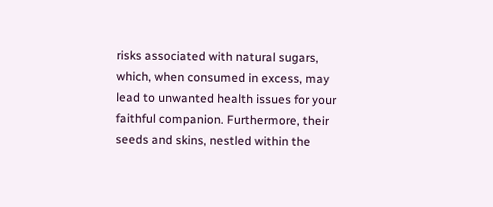risks associated with natural sugars, which, when consumed in excess, may lead to unwanted health issues for your faithful companion. Furthermore, their seeds and skins, nestled within the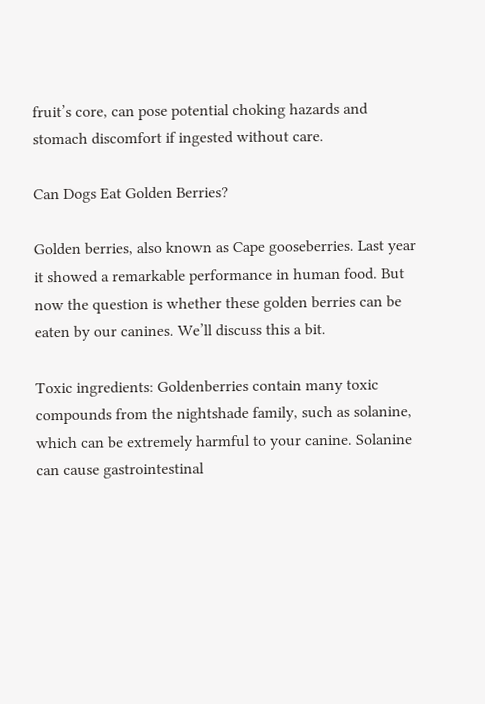fruit’s core, can pose potential choking hazards and stomach discomfort if ingested without care.

Can Dogs Eat Golden Berries?

Golden berries, also known as Cape gooseberries. Last year it showed a remarkable performance in human food. But now the question is whether these golden berries can be eaten by our canines. We’ll discuss this a bit.

Toxic ingredients: Goldenberries contain many toxic compounds from the nightshade family, such as solanine, which can be extremely harmful to your canine. Solanine can cause gastrointestinal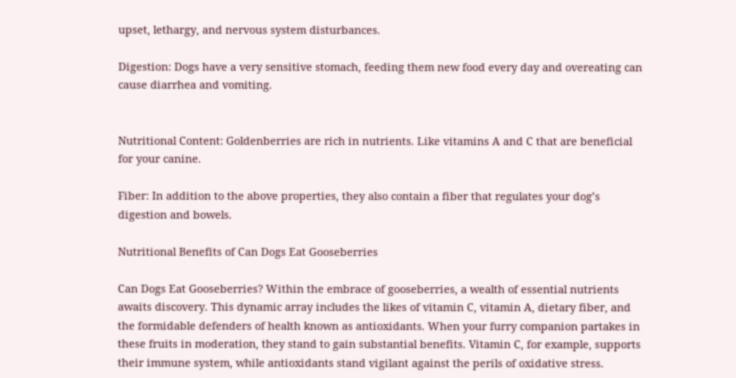upset, lethargy, and nervous system disturbances.

Digestion: Dogs have a very sensitive stomach, feeding them new food every day and overeating can cause diarrhea and vomiting.


Nutritional Content: Goldenberries are rich in nutrients. Like vitamins A and C that are beneficial for your canine.

Fiber: In addition to the above properties, they also contain a fiber that regulates your dog’s digestion and bowels.

Nutritional Benefits of Can Dogs Eat Gooseberries

Can Dogs Eat Gooseberries? Within the embrace of gooseberries, a wealth of essential nutrients awaits discovery. This dynamic array includes the likes of vitamin C, vitamin A, dietary fiber, and the formidable defenders of health known as antioxidants. When your furry companion partakes in these fruits in moderation, they stand to gain substantial benefits. Vitamin C, for example, supports their immune system, while antioxidants stand vigilant against the perils of oxidative stress.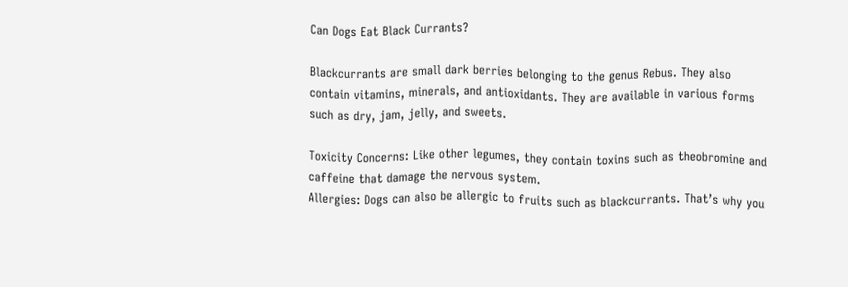Can Dogs Eat Black Currants?

Blackcurrants are small dark berries belonging to the genus Rebus. They also contain vitamins, minerals, and antioxidants. They are available in various forms such as dry, jam, jelly, and sweets.

Toxicity Concerns: Like other legumes, they contain toxins such as theobromine and caffeine that damage the nervous system.
Allergies: Dogs can also be allergic to fruits such as blackcurrants. That’s why you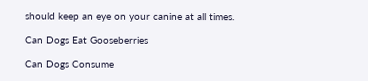should keep an eye on your canine at all times.

Can Dogs Eat Gooseberries

Can Dogs Consume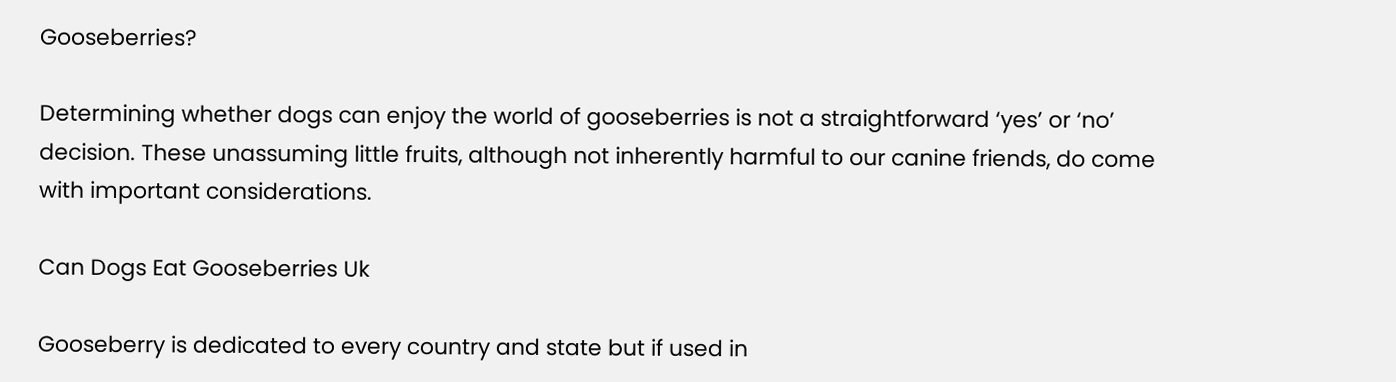Gooseberries?

Determining whether dogs can enjoy the world of gooseberries is not a straightforward ‘yes’ or ‘no’ decision. These unassuming little fruits, although not inherently harmful to our canine friends, do come with important considerations.

Can Dogs Eat Gooseberries Uk

Gooseberry is dedicated to every country and state but if used in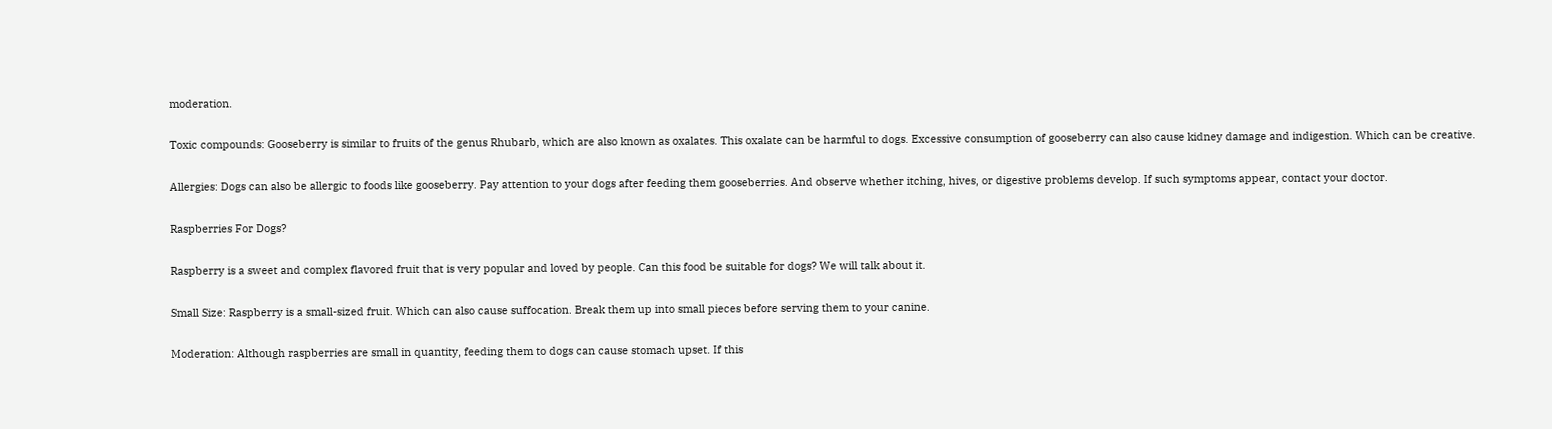moderation.

Toxic compounds: Gooseberry is similar to fruits of the genus Rhubarb, which are also known as oxalates. This oxalate can be harmful to dogs. Excessive consumption of gooseberry can also cause kidney damage and indigestion. Which can be creative.

Allergies: Dogs can also be allergic to foods like gooseberry. Pay attention to your dogs after feeding them gooseberries. And observe whether itching, hives, or digestive problems develop. If such symptoms appear, contact your doctor.

Raspberries For Dogs?

Raspberry is a sweet and complex flavored fruit that is very popular and loved by people. Can this food be suitable for dogs? We will talk about it.

Small Size: Raspberry is a small-sized fruit. Which can also cause suffocation. Break them up into small pieces before serving them to your canine.

Moderation: Although raspberries are small in quantity, feeding them to dogs can cause stomach upset. If this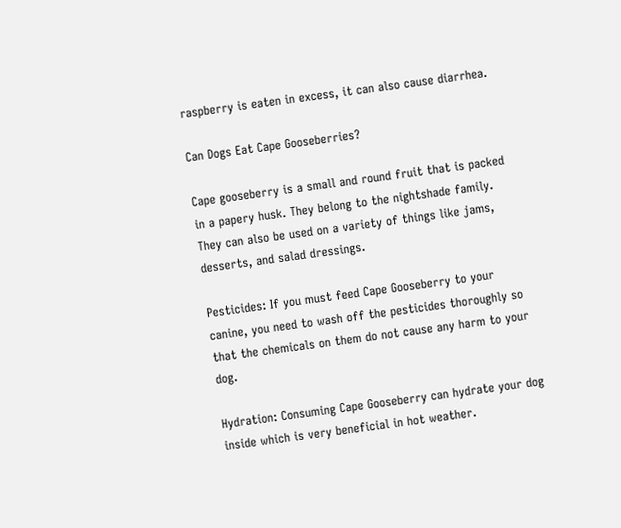raspberry is eaten in excess, it can also cause diarrhea.

Can Dogs Eat Cape Gooseberries?

Cape gooseberry is a small and round fruit that is packed in a papery husk. They belong to the nightshade family. They can also be used on a variety of things like jams, desserts, and salad dressings.

Pesticides: If you must feed Cape Gooseberry to your canine, you need to wash off the pesticides thoroughly so that the chemicals on them do not cause any harm to your dog.

Hydration: Consuming Cape Gooseberry can hydrate your dog inside which is very beneficial in hot weather.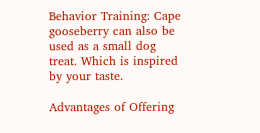Behavior Training: Cape gooseberry can also be used as a small dog treat. Which is inspired by your taste.

Advantages of Offering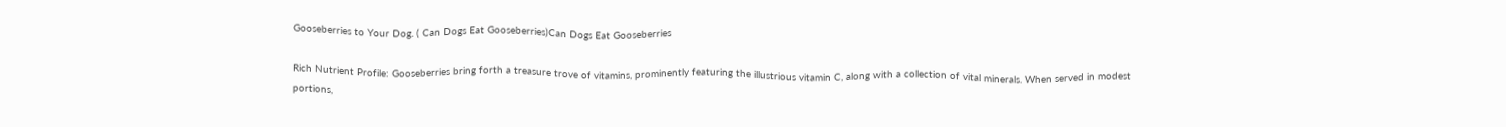Gooseberries to Your Dog. ( Can Dogs Eat Gooseberries)Can Dogs Eat Gooseberries

Rich Nutrient Profile: Gooseberries bring forth a treasure trove of vitamins, prominently featuring the illustrious vitamin C, along with a collection of vital minerals. When served in modest portions,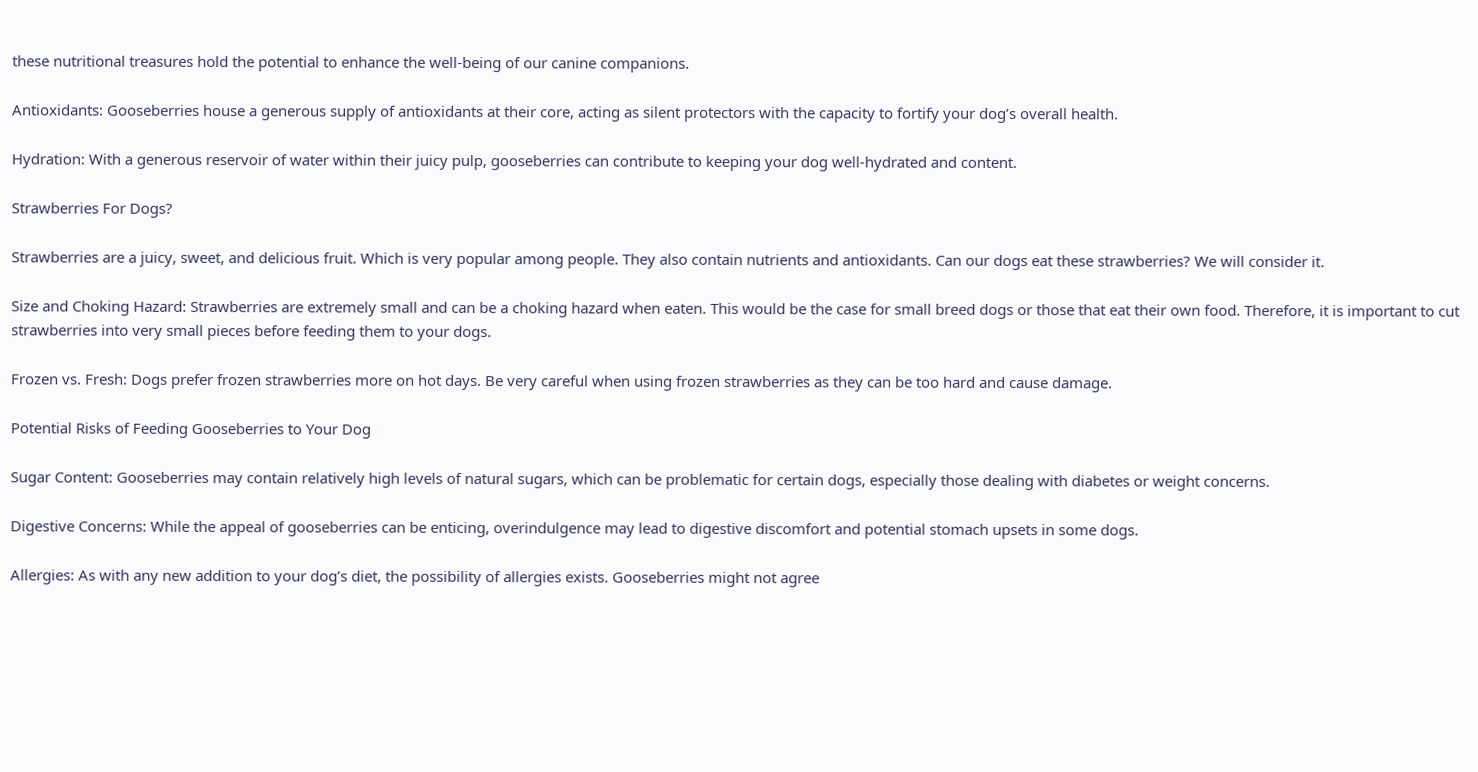these nutritional treasures hold the potential to enhance the well-being of our canine companions.

Antioxidants: Gooseberries house a generous supply of antioxidants at their core, acting as silent protectors with the capacity to fortify your dog’s overall health.

Hydration: With a generous reservoir of water within their juicy pulp, gooseberries can contribute to keeping your dog well-hydrated and content.

Strawberries For Dogs?

Strawberries are a juicy, sweet, and delicious fruit. Which is very popular among people. They also contain nutrients and antioxidants. Can our dogs eat these strawberries? We will consider it.

Size and Choking Hazard: Strawberries are extremely small and can be a choking hazard when eaten. This would be the case for small breed dogs or those that eat their own food. Therefore, it is important to cut strawberries into very small pieces before feeding them to your dogs.

Frozen vs. Fresh: Dogs prefer frozen strawberries more on hot days. Be very careful when using frozen strawberries as they can be too hard and cause damage.

Potential Risks of Feeding Gooseberries to Your Dog

Sugar Content: Gooseberries may contain relatively high levels of natural sugars, which can be problematic for certain dogs, especially those dealing with diabetes or weight concerns.

Digestive Concerns: While the appeal of gooseberries can be enticing, overindulgence may lead to digestive discomfort and potential stomach upsets in some dogs.

Allergies: As with any new addition to your dog’s diet, the possibility of allergies exists. Gooseberries might not agree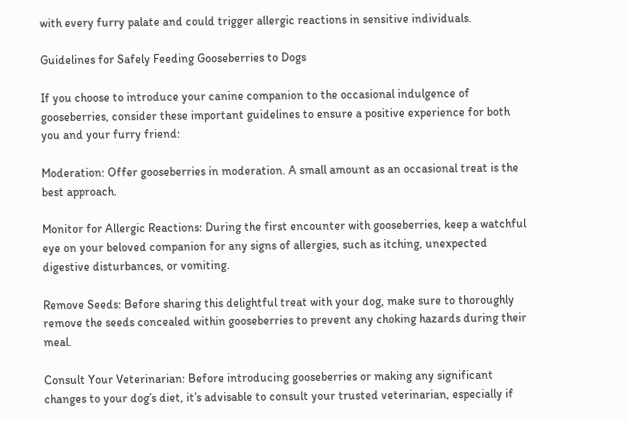with every furry palate and could trigger allergic reactions in sensitive individuals.

Guidelines for Safely Feeding Gooseberries to Dogs

If you choose to introduce your canine companion to the occasional indulgence of gooseberries, consider these important guidelines to ensure a positive experience for both you and your furry friend:

Moderation: Offer gooseberries in moderation. A small amount as an occasional treat is the best approach.

Monitor for Allergic Reactions: During the first encounter with gooseberries, keep a watchful eye on your beloved companion for any signs of allergies, such as itching, unexpected digestive disturbances, or vomiting.

Remove Seeds: Before sharing this delightful treat with your dog, make sure to thoroughly remove the seeds concealed within gooseberries to prevent any choking hazards during their meal.

Consult Your Veterinarian: Before introducing gooseberries or making any significant changes to your dog’s diet, it’s advisable to consult your trusted veterinarian, especially if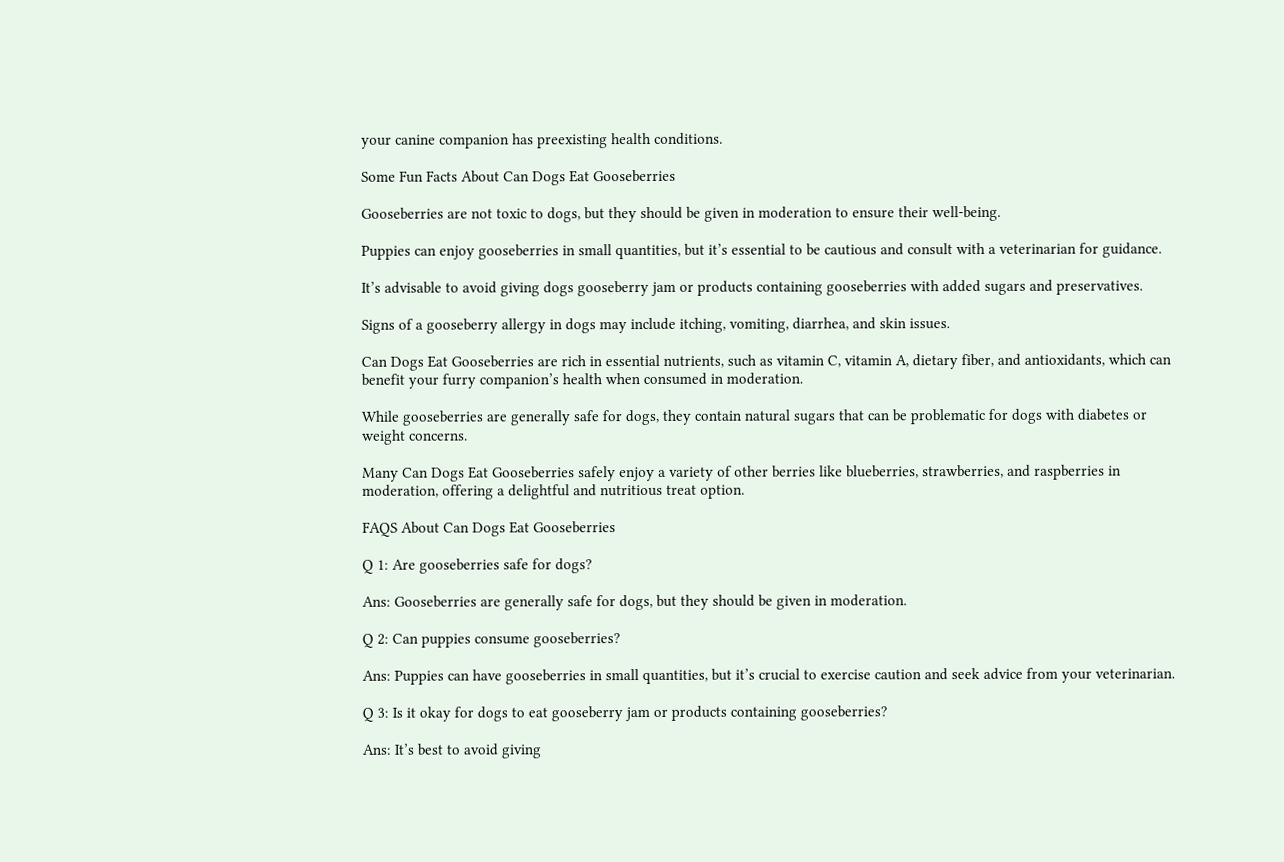your canine companion has preexisting health conditions.

Some Fun Facts About Can Dogs Eat Gooseberries

Gooseberries are not toxic to dogs, but they should be given in moderation to ensure their well-being.

Puppies can enjoy gooseberries in small quantities, but it’s essential to be cautious and consult with a veterinarian for guidance.

It’s advisable to avoid giving dogs gooseberry jam or products containing gooseberries with added sugars and preservatives.

Signs of a gooseberry allergy in dogs may include itching, vomiting, diarrhea, and skin issues.

Can Dogs Eat Gooseberries are rich in essential nutrients, such as vitamin C, vitamin A, dietary fiber, and antioxidants, which can benefit your furry companion’s health when consumed in moderation.

While gooseberries are generally safe for dogs, they contain natural sugars that can be problematic for dogs with diabetes or weight concerns.

Many Can Dogs Eat Gooseberries safely enjoy a variety of other berries like blueberries, strawberries, and raspberries in moderation, offering a delightful and nutritious treat option.

FAQS About Can Dogs Eat Gooseberries

Q 1: Are gooseberries safe for dogs?

Ans: Gooseberries are generally safe for dogs, but they should be given in moderation.

Q 2: Can puppies consume gooseberries?

Ans: Puppies can have gooseberries in small quantities, but it’s crucial to exercise caution and seek advice from your veterinarian.

Q 3: Is it okay for dogs to eat gooseberry jam or products containing gooseberries?

Ans: It’s best to avoid giving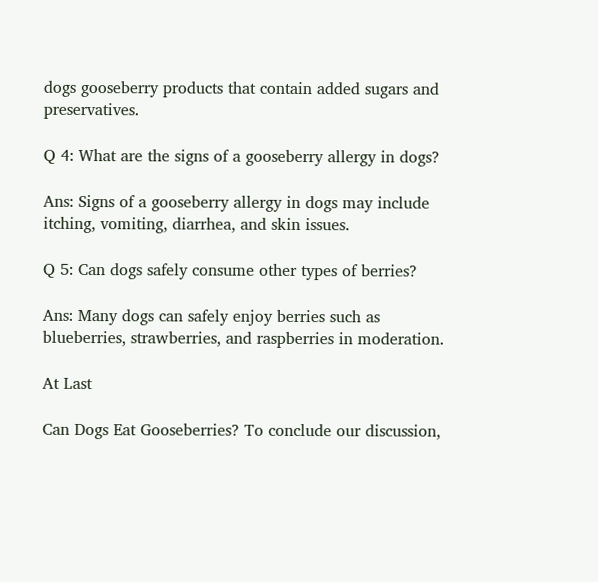dogs gooseberry products that contain added sugars and preservatives.

Q 4: What are the signs of a gooseberry allergy in dogs?

Ans: Signs of a gooseberry allergy in dogs may include itching, vomiting, diarrhea, and skin issues.

Q 5: Can dogs safely consume other types of berries?

Ans: Many dogs can safely enjoy berries such as blueberries, strawberries, and raspberries in moderation.

At Last

Can Dogs Eat Gooseberries? To conclude our discussion,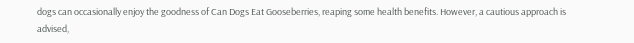dogs can occasionally enjoy the goodness of Can Dogs Eat Gooseberries, reaping some health benefits. However, a cautious approach is advised,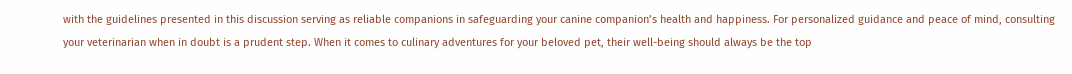with the guidelines presented in this discussion serving as reliable companions in safeguarding your canine companion’s health and happiness. For personalized guidance and peace of mind, consulting your veterinarian when in doubt is a prudent step. When it comes to culinary adventures for your beloved pet, their well-being should always be the top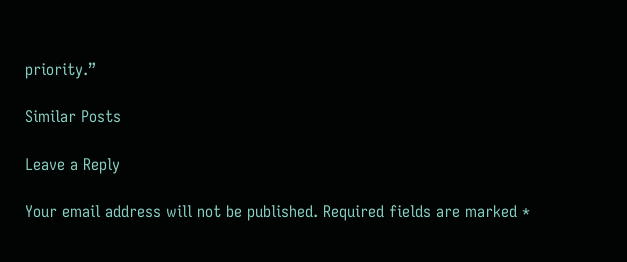priority.”

Similar Posts

Leave a Reply

Your email address will not be published. Required fields are marked *